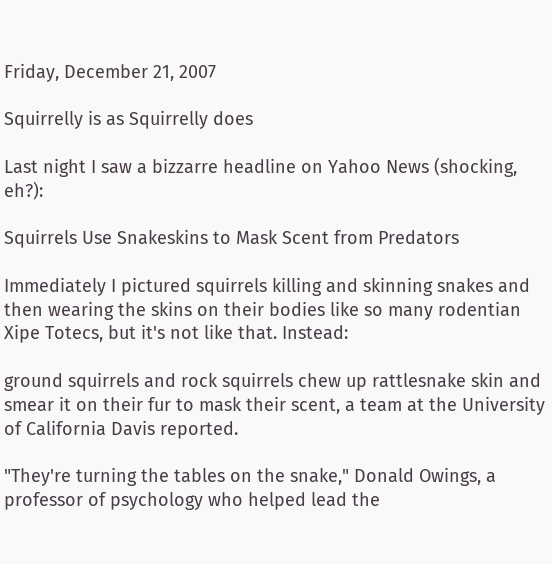Friday, December 21, 2007

Squirrelly is as Squirrelly does

Last night I saw a bizzarre headline on Yahoo News (shocking, eh?):

Squirrels Use Snakeskins to Mask Scent from Predators

Immediately I pictured squirrels killing and skinning snakes and then wearing the skins on their bodies like so many rodentian Xipe Totecs, but it's not like that. Instead:

ground squirrels and rock squirrels chew up rattlesnake skin and smear it on their fur to mask their scent, a team at the University of California Davis reported.

"They're turning the tables on the snake," Donald Owings, a professor of psychology who helped lead the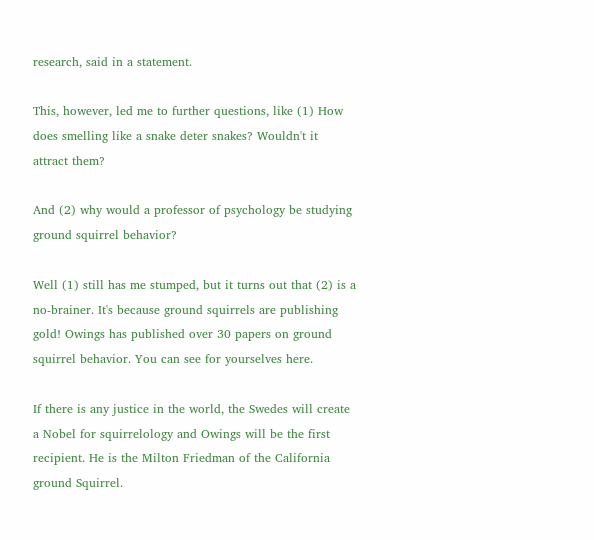research, said in a statement.

This, however, led me to further questions, like (1) How does smelling like a snake deter snakes? Wouldn't it attract them?

And (2) why would a professor of psychology be studying ground squirrel behavior?

Well (1) still has me stumped, but it turns out that (2) is a no-brainer. It's because ground squirrels are publishing gold! Owings has published over 30 papers on ground squirrel behavior. You can see for yourselves here.

If there is any justice in the world, the Swedes will create a Nobel for squirrelology and Owings will be the first recipient. He is the Milton Friedman of the California ground Squirrel.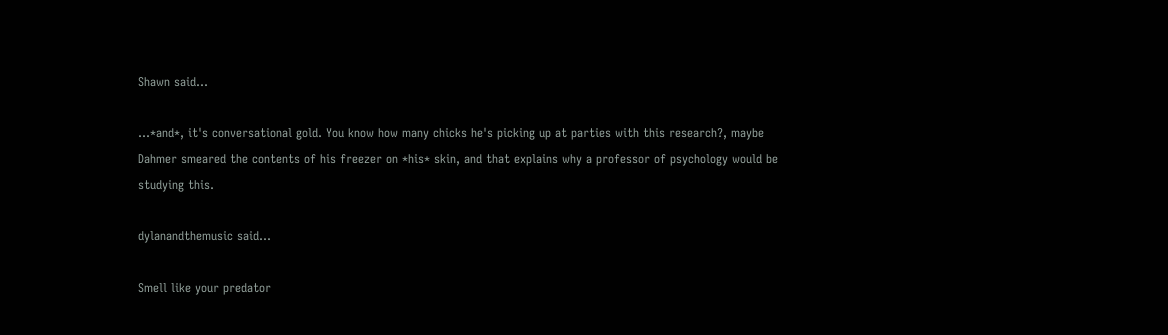Shawn said...

...*and*, it's conversational gold. You know how many chicks he's picking up at parties with this research?, maybe Dahmer smeared the contents of his freezer on *his* skin, and that explains why a professor of psychology would be studying this.

dylanandthemusic said...

Smell like your predator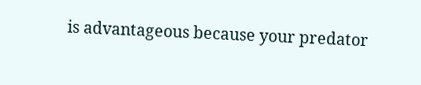is advantageous because your predator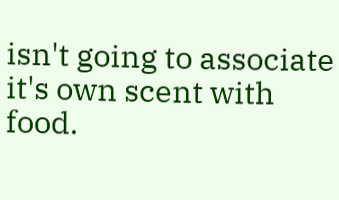isn't going to associate it's own scent with food.